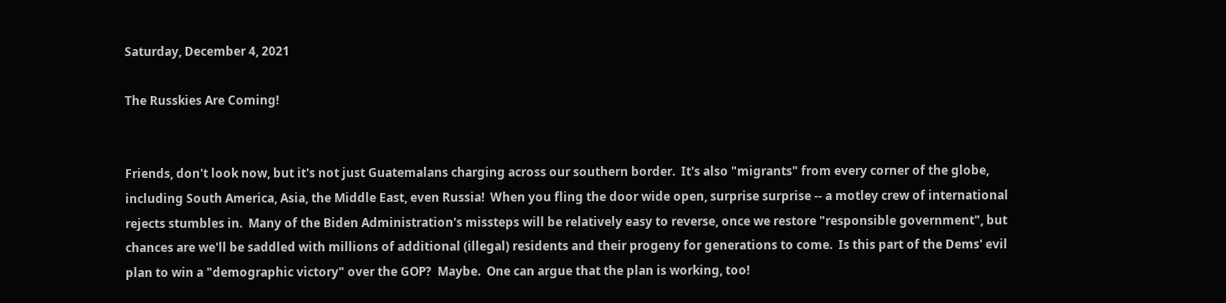Saturday, December 4, 2021

The Russkies Are Coming!


Friends, don't look now, but it's not just Guatemalans charging across our southern border.  It's also "migrants" from every corner of the globe, including South America, Asia, the Middle East, even Russia!  When you fling the door wide open, surprise surprise -- a motley crew of international rejects stumbles in.  Many of the Biden Administration's missteps will be relatively easy to reverse, once we restore "responsible government", but chances are we'll be saddled with millions of additional (illegal) residents and their progeny for generations to come.  Is this part of the Dems' evil plan to win a "demographic victory" over the GOP?  Maybe.  One can argue that the plan is working, too!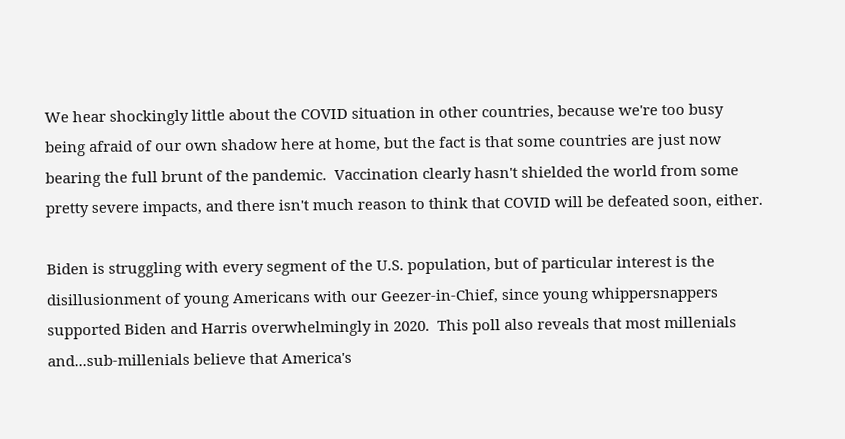We hear shockingly little about the COVID situation in other countries, because we're too busy being afraid of our own shadow here at home, but the fact is that some countries are just now bearing the full brunt of the pandemic.  Vaccination clearly hasn't shielded the world from some pretty severe impacts, and there isn't much reason to think that COVID will be defeated soon, either.

Biden is struggling with every segment of the U.S. population, but of particular interest is the disillusionment of young Americans with our Geezer-in-Chief, since young whippersnappers supported Biden and Harris overwhelmingly in 2020.  This poll also reveals that most millenials and...sub-millenials believe that America's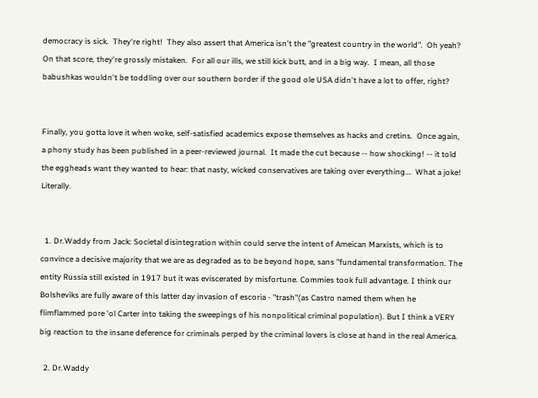democracy is sick.  They're right!  They also assert that America isn't the "greatest country in the world".  Oh yeah?  On that score, they're grossly mistaken.  For all our ills, we still kick butt, and in a big way.  I mean, all those babushkas wouldn't be toddling over our southern border if the good ole USA didn't have a lot to offer, right?


Finally, you gotta love it when woke, self-satisfied academics expose themselves as hacks and cretins.  Once again, a phony study has been published in a peer-reviewed journal.  It made the cut because -- how shocking! -- it told the eggheads want they wanted to hear: that nasty, wicked conservatives are taking over everything...  What a joke!  Literally.


  1. Dr.Waddy from Jack: Societal disintegration within could serve the intent of Ameican Marxists, which is to convince a decisive majority that we are as degraded as to be beyond hope, sans "fundamental transformation. The entity Russia still existed in 1917 but it was eviscerated by misfortune. Commies took full advantage. I think our Bolsheviks are fully aware of this latter day invasion of escoria - "trash"(as Castro named them when he flimflammed pore 'ol Carter into taking the sweepings of his nonpolitical criminal population). But I think a VERY big reaction to the insane deference for criminals perped by the criminal lovers is close at hand in the real America.

  2. Dr.Waddy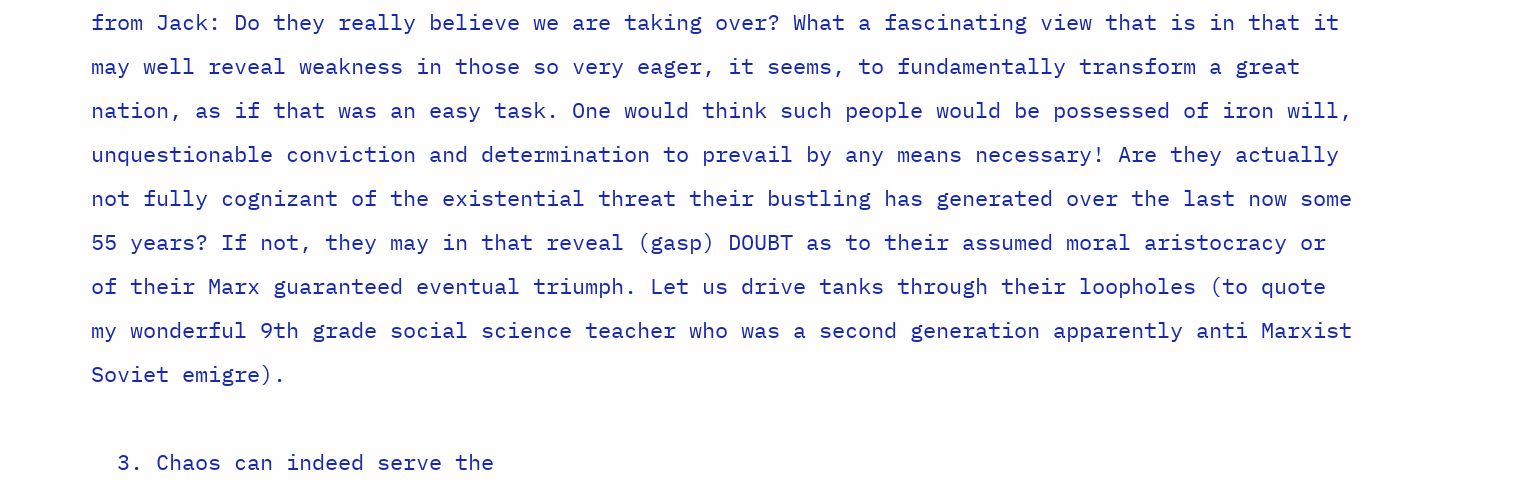from Jack: Do they really believe we are taking over? What a fascinating view that is in that it may well reveal weakness in those so very eager, it seems, to fundamentally transform a great nation, as if that was an easy task. One would think such people would be possessed of iron will, unquestionable conviction and determination to prevail by any means necessary! Are they actually not fully cognizant of the existential threat their bustling has generated over the last now some 55 years? If not, they may in that reveal (gasp) DOUBT as to their assumed moral aristocracy or of their Marx guaranteed eventual triumph. Let us drive tanks through their loopholes (to quote my wonderful 9th grade social science teacher who was a second generation apparently anti Marxist Soviet emigre).

  3. Chaos can indeed serve the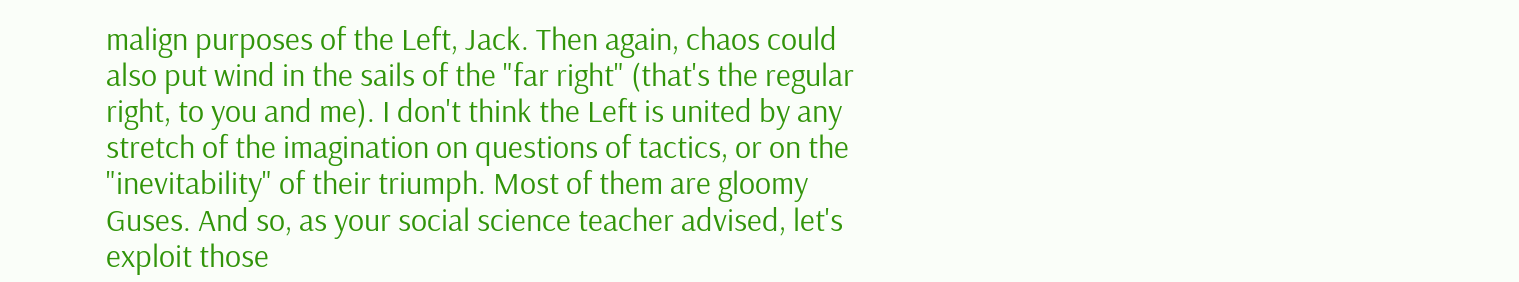malign purposes of the Left, Jack. Then again, chaos could also put wind in the sails of the "far right" (that's the regular right, to you and me). I don't think the Left is united by any stretch of the imagination on questions of tactics, or on the "inevitability" of their triumph. Most of them are gloomy Guses. And so, as your social science teacher advised, let's exploit those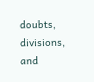doubts, divisions, and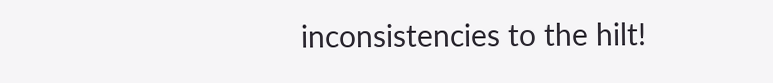inconsistencies to the hilt!